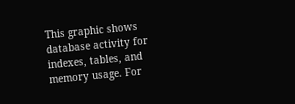This graphic shows database activity for indexes, tables, and memory usage. For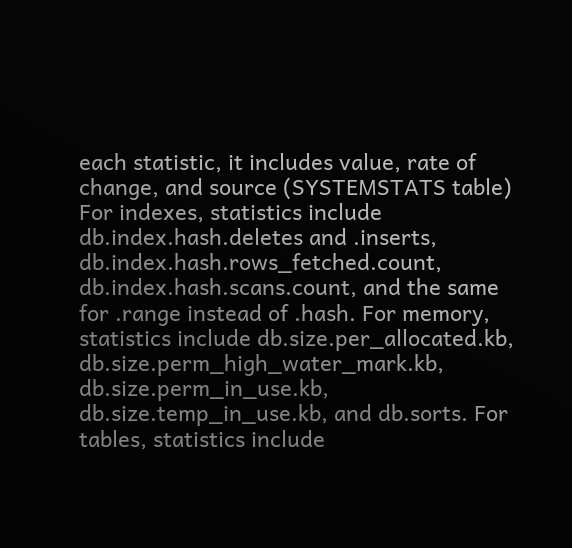each statistic, it includes value, rate of change, and source (SYSTEMSTATS table) For indexes, statistics include db.index.hash.deletes and .inserts, db.index.hash.rows_fetched.count, db.index.hash.scans.count, and the same for .range instead of .hash. For memory, statistics include db.size.per_allocated.kb, db.size.perm_high_water_mark.kb, db.size.perm_in_use.kb, db.size.temp_in_use.kb, and db.sorts. For tables, statistics include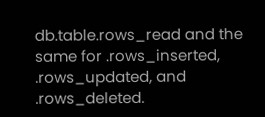db.table.rows_read and the same for .rows_inserted, .rows_updated, and .rows_deleted.